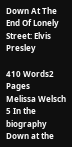Down At The End Of Lonely Street: Elvis Presley

410 Words2 Pages
Melissa Welsch 5 In the biography Down at the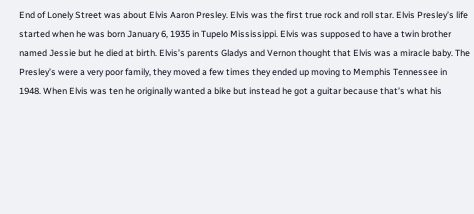End of Lonely Street was about Elvis Aaron Presley. Elvis was the first true rock and roll star. Elvis Presley’s life started when he was born January 6, 1935 in Tupelo Mississippi. Elvis was supposed to have a twin brother named Jessie but he died at birth. Elvis’s parents Gladys and Vernon thought that Elvis was a miracle baby. The Presley’s were a very poor family, they moved a few times they ended up moving to Memphis Tennessee in 1948. When Elvis was ten he originally wanted a bike but instead he got a guitar because that’s what his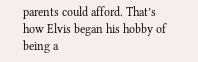parents could afford. That’s how Elvis began his hobby of being a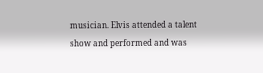musician. Elvis attended a talent show and performed and was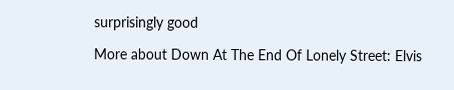surprisingly good

More about Down At The End Of Lonely Street: Elvis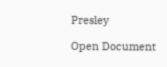Presley

Open Document